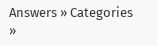Answers » Categories »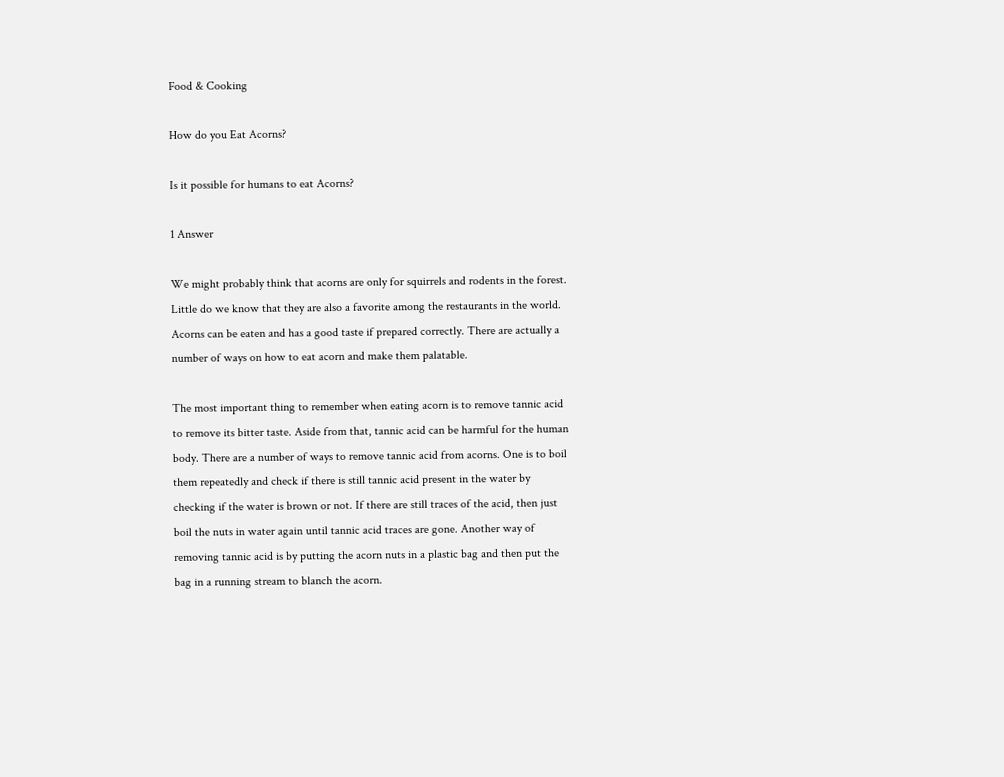Food & Cooking

How do you Eat Acorns?

Is it possible for humans to eat Acorns?

1 Answer

We might probably think that acorns are only for squirrels and rodents in the forest. Little do we know that they are also a favorite among the restaurants in the world. Acorns can be eaten and has a good taste if prepared correctly. There are actually a number of ways on how to eat acorn and make them palatable.

The most important thing to remember when eating acorn is to remove tannic acid to remove its bitter taste. Aside from that, tannic acid can be harmful for the human body. There are a number of ways to remove tannic acid from acorns. One is to boil them repeatedly and check if there is still tannic acid present in the water by checking if the water is brown or not. If there are still traces of the acid, then just boil the nuts in water again until tannic acid traces are gone. Another way of removing tannic acid is by putting the acorn nuts in a plastic bag and then put the bag in a running stream to blanch the acorn.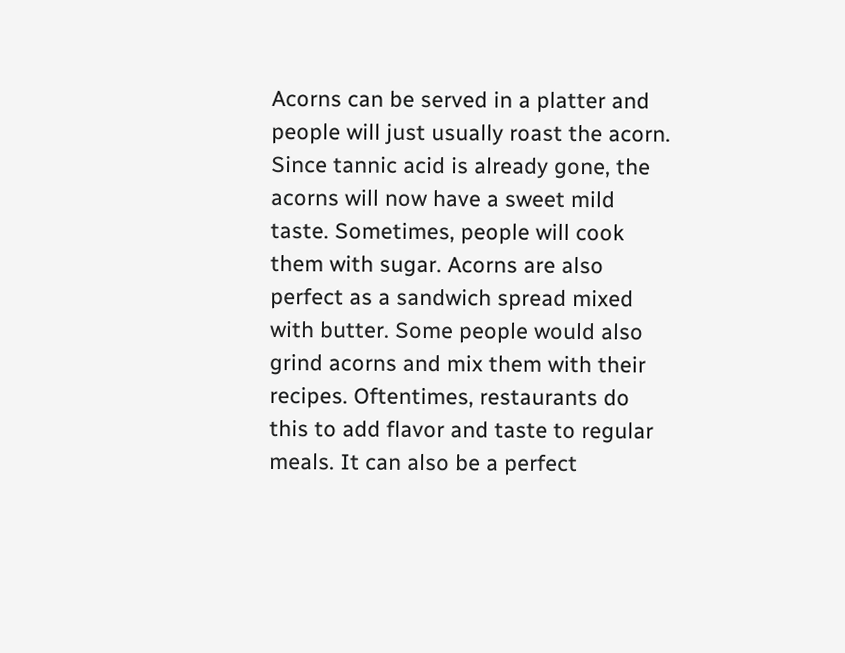Acorns can be served in a platter and people will just usually roast the acorn. Since tannic acid is already gone, the acorns will now have a sweet mild taste. Sometimes, people will cook them with sugar. Acorns are also perfect as a sandwich spread mixed with butter. Some people would also grind acorns and mix them with their recipes. Oftentimes, restaurants do this to add flavor and taste to regular meals. It can also be a perfect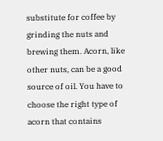substitute for coffee by grinding the nuts and brewing them. Acorn, like other nuts, can be a good source of oil. You have to choose the right type of acorn that contains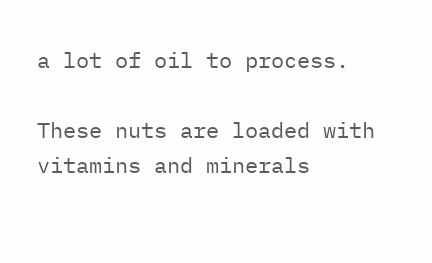a lot of oil to process.

These nuts are loaded with vitamins and minerals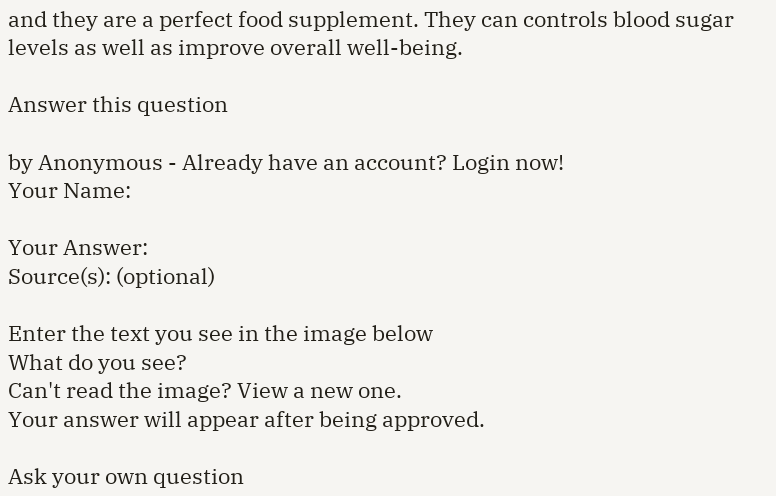and they are a perfect food supplement. They can controls blood sugar levels as well as improve overall well-being.

Answer this question

by Anonymous - Already have an account? Login now!
Your Name:

Your Answer:
Source(s): (optional)

Enter the text you see in the image below
What do you see?
Can't read the image? View a new one.
Your answer will appear after being approved.

Ask your own question